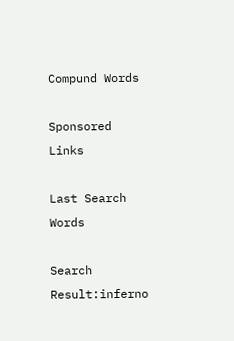Compund Words

Sponsored Links

Last Search Words

Search Result:inferno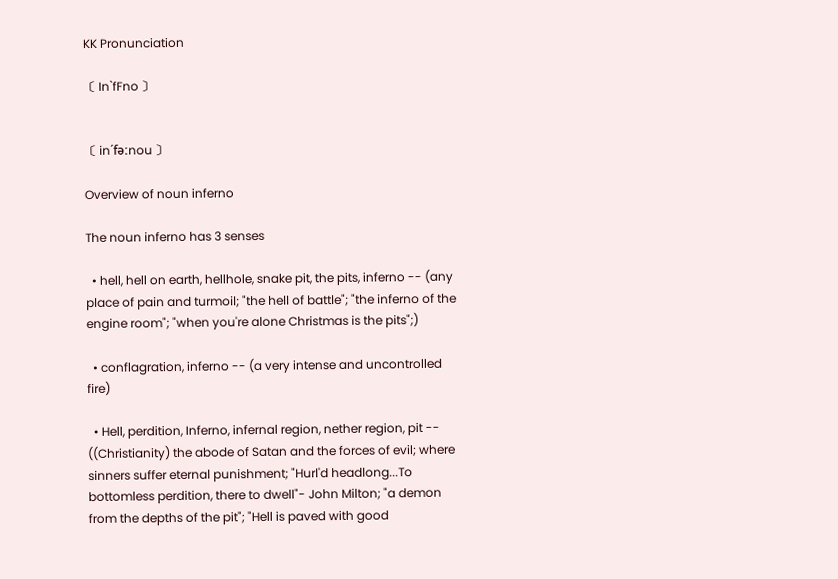KK Pronunciation

〔 InˋfFno 〕


〔 inˊfәːnou 〕

Overview of noun inferno

The noun inferno has 3 senses

  • hell, hell on earth, hellhole, snake pit, the pits, inferno -- (any place of pain and turmoil; "the hell of battle"; "the inferno of the engine room"; "when you're alone Christmas is the pits";)

  • conflagration, inferno -- (a very intense and uncontrolled fire)

  • Hell, perdition, Inferno, infernal region, nether region, pit -- ((Christianity) the abode of Satan and the forces of evil; where sinners suffer eternal punishment; "Hurl'd headlong...To bottomless perdition, there to dwell"- John Milton; "a demon from the depths of the pit"; "Hell is paved with good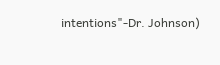intentions"-Dr. Johnson)